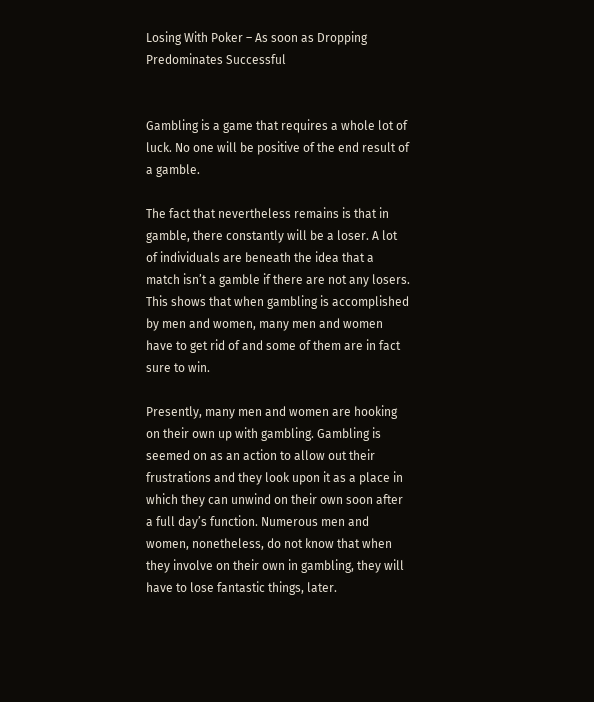Losing With Poker – As soon as Dropping Predominates Successful


Gambling is a game that requires a whole lot of luck. No one will be positive of the end result of a gamble.

The fact that nevertheless remains is that in gamble, there constantly will be a loser. A lot of individuals are beneath the idea that a match isn’t a gamble if there are not any losers. This shows that when gambling is accomplished by men and women, many men and women have to get rid of and some of them are in fact sure to win.

Presently, many men and women are hooking on their own up with gambling. Gambling is seemed on as an action to allow out their frustrations and they look upon it as a place in which they can unwind on their own soon after a full day’s function. Numerous men and women, nonetheless, do not know that when they involve on their own in gambling, they will have to lose fantastic things, later.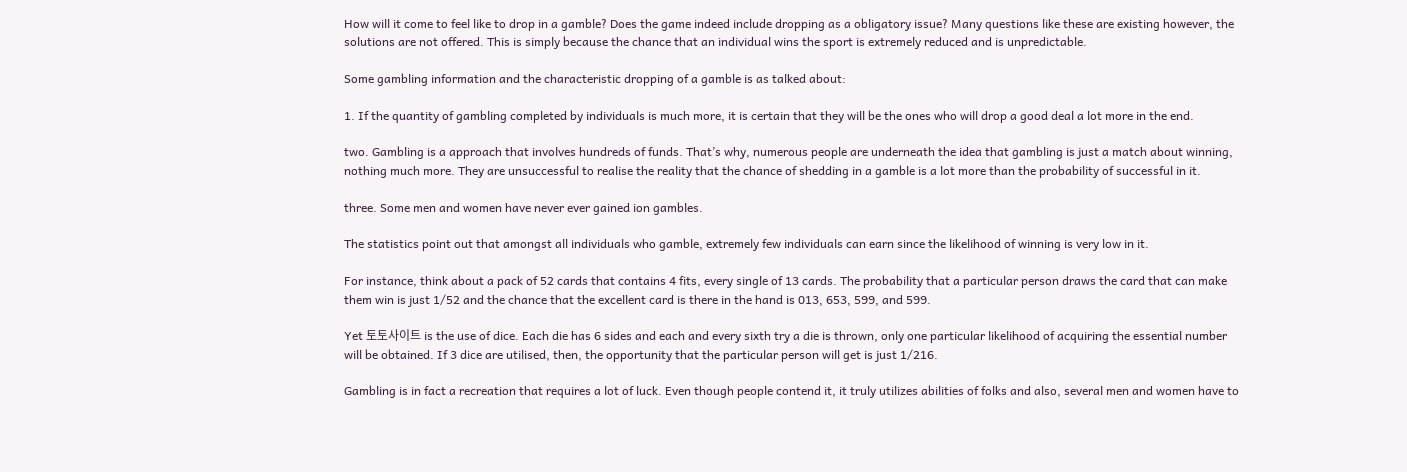How will it come to feel like to drop in a gamble? Does the game indeed include dropping as a obligatory issue? Many questions like these are existing however, the solutions are not offered. This is simply because the chance that an individual wins the sport is extremely reduced and is unpredictable.

Some gambling information and the characteristic dropping of a gamble is as talked about:

1. If the quantity of gambling completed by individuals is much more, it is certain that they will be the ones who will drop a good deal a lot more in the end.

two. Gambling is a approach that involves hundreds of funds. That’s why, numerous people are underneath the idea that gambling is just a match about winning, nothing much more. They are unsuccessful to realise the reality that the chance of shedding in a gamble is a lot more than the probability of successful in it.

three. Some men and women have never ever gained ion gambles.

The statistics point out that amongst all individuals who gamble, extremely few individuals can earn since the likelihood of winning is very low in it.

For instance, think about a pack of 52 cards that contains 4 fits, every single of 13 cards. The probability that a particular person draws the card that can make them win is just 1/52 and the chance that the excellent card is there in the hand is 013, 653, 599, and 599.

Yet 토토사이트 is the use of dice. Each die has 6 sides and each and every sixth try a die is thrown, only one particular likelihood of acquiring the essential number will be obtained. If 3 dice are utilised, then, the opportunity that the particular person will get is just 1/216.

Gambling is in fact a recreation that requires a lot of luck. Even though people contend it, it truly utilizes abilities of folks and also, several men and women have to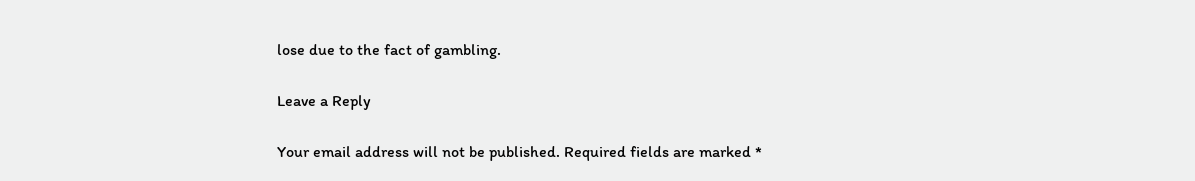lose due to the fact of gambling.

Leave a Reply

Your email address will not be published. Required fields are marked *